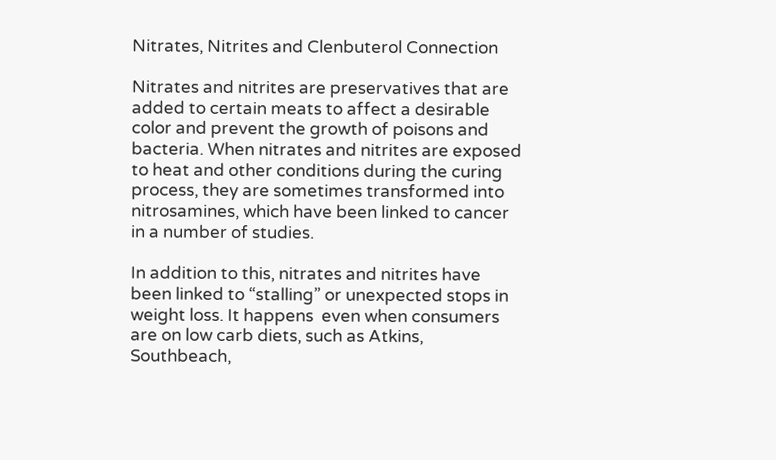Nitrates, Nitrites and Clenbuterol Connection

Nitrates and nitrites are preservatives that are added to certain meats to affect a desirable color and prevent the growth of poisons and bacteria. When nitrates and nitrites are exposed to heat and other conditions during the curing process, they are sometimes transformed into nitrosamines, which have been linked to cancer in a number of studies.

In addition to this, nitrates and nitrites have been linked to “stalling” or unexpected stops in weight loss. It happens  even when consumers are on low carb diets, such as Atkins, Southbeach,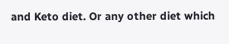and Keto diet. Or any other diet which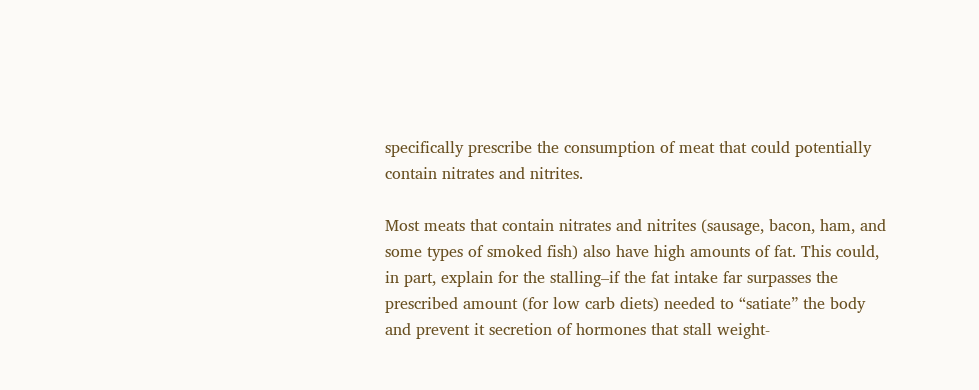specifically prescribe the consumption of meat that could potentially contain nitrates and nitrites.

Most meats that contain nitrates and nitrites (sausage, bacon, ham, and some types of smoked fish) also have high amounts of fat. This could, in part, explain for the stalling–if the fat intake far surpasses the prescribed amount (for low carb diets) needed to “satiate” the body and prevent it secretion of hormones that stall weight-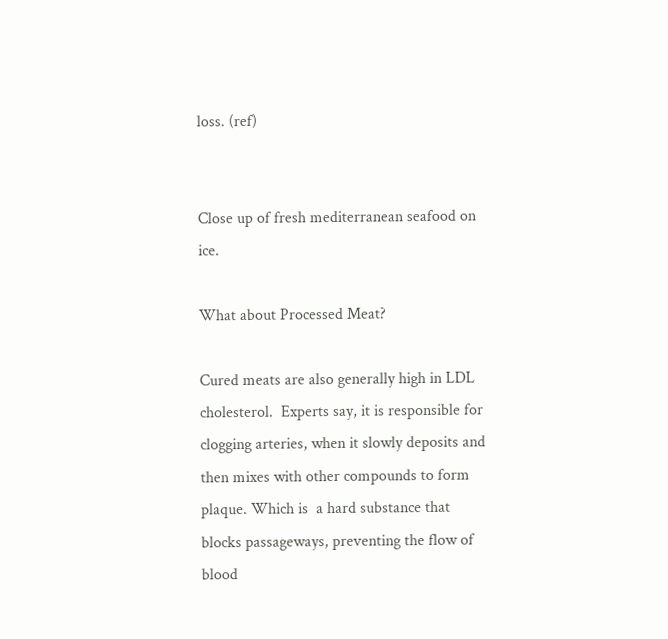loss. (ref)


Close up of fresh mediterranean seafood on ice.

What about Processed Meat?

Cured meats are also generally high in LDL cholesterol.  Experts say, it is responsible for clogging arteries, when it slowly deposits and then mixes with other compounds to form plaque. Which is  a hard substance that blocks passageways, preventing the flow of blood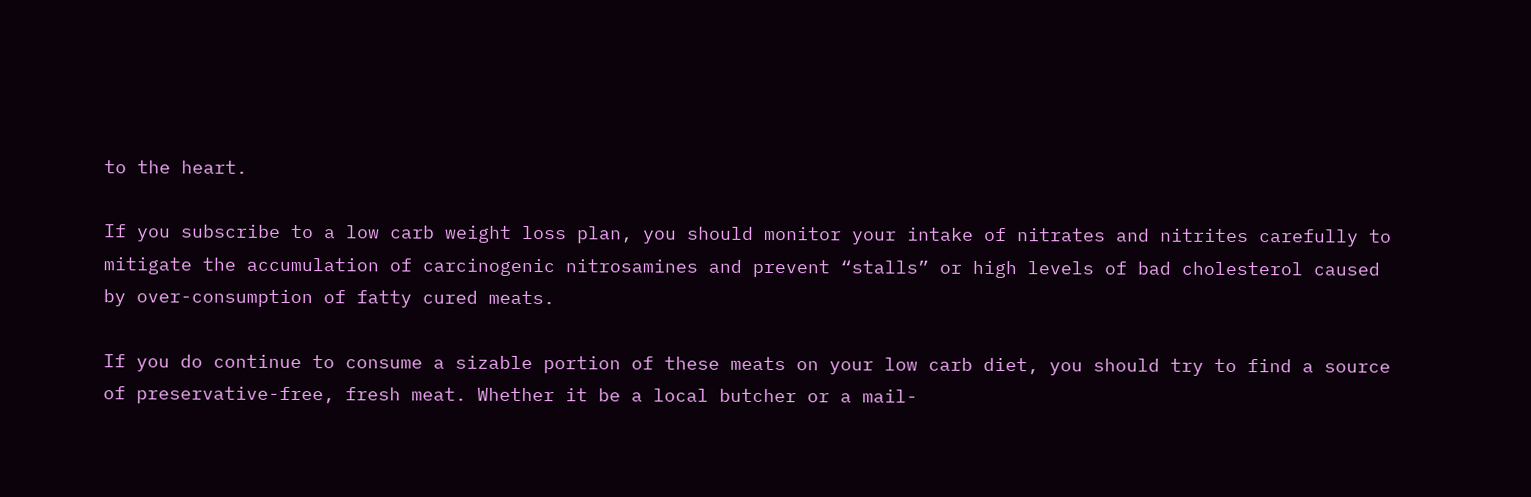to the heart.

If you subscribe to a low carb weight loss plan, you should monitor your intake of nitrates and nitrites carefully to mitigate the accumulation of carcinogenic nitrosamines and prevent “stalls” or high levels of bad cholesterol caused by over-consumption of fatty cured meats.

If you do continue to consume a sizable portion of these meats on your low carb diet, you should try to find a source of preservative-free, fresh meat. Whether it be a local butcher or a mail-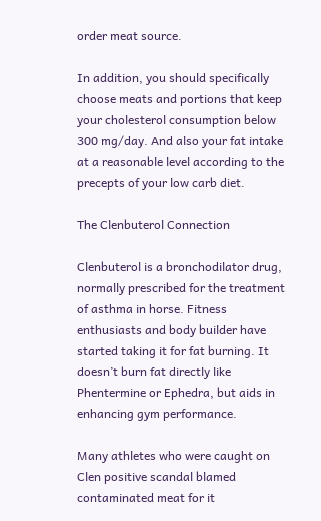order meat source.

In addition, you should specifically choose meats and portions that keep your cholesterol consumption below 300 mg/day. And also your fat intake at a reasonable level according to the precepts of your low carb diet.

The Clenbuterol Connection

Clenbuterol is a bronchodilator drug, normally prescribed for the treatment of asthma in horse. Fitness enthusiasts and body builder have started taking it for fat burning. It doesn’t burn fat directly like Phentermine or Ephedra, but aids in enhancing gym performance.

Many athletes who were caught on Clen positive scandal blamed contaminated meat for it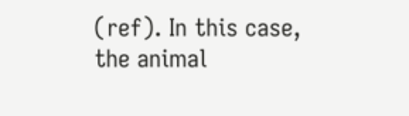(ref). In this case, the animal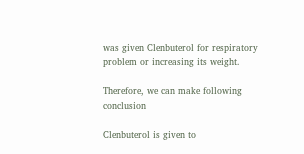was given Clenbuterol for respiratory problem or increasing its weight.

Therefore, we can make following conclusion

Clenbuterol is given to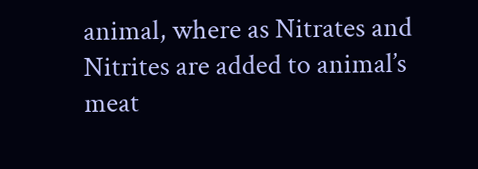animal, where as Nitrates and Nitrites are added to animal’s meat